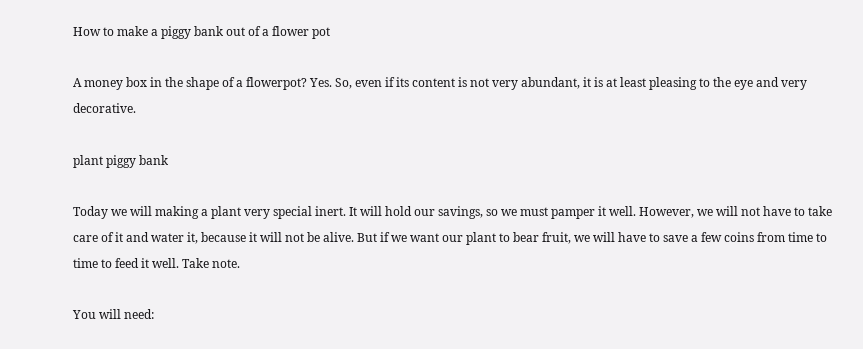How to make a piggy bank out of a flower pot

A money box in the shape of a flowerpot? Yes. So, even if its content is not very abundant, it is at least pleasing to the eye and very decorative.

plant piggy bank

Today we will making a plant very special inert. It will hold our savings, so we must pamper it well. However, we will not have to take care of it and water it, because it will not be alive. But if we want our plant to bear fruit, we will have to save a few coins from time to time to feed it well. Take note.

You will need: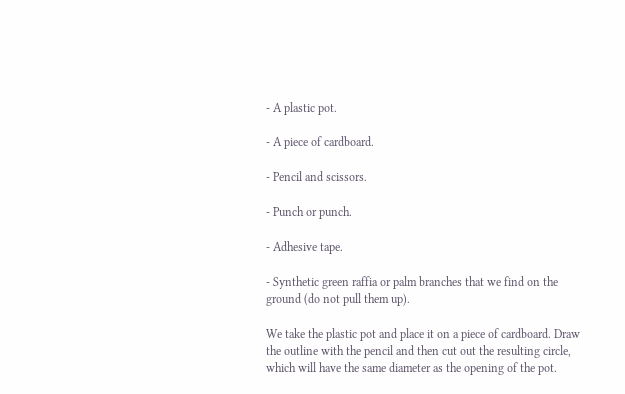- A plastic pot.

- A piece of cardboard.

- Pencil and scissors.

- Punch or punch.

- Adhesive tape.

- Synthetic green raffia or palm branches that we find on the ground (do not pull them up).

We take the plastic pot and place it on a piece of cardboard. Draw the outline with the pencil and then cut out the resulting circle, which will have the same diameter as the opening of the pot.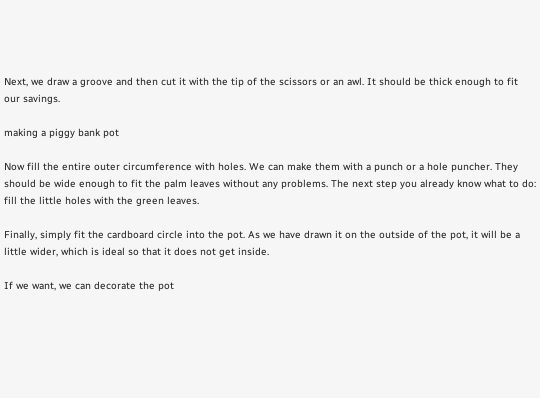Next, we draw a groove and then cut it with the tip of the scissors or an awl. It should be thick enough to fit our savings.

making a piggy bank pot

Now fill the entire outer circumference with holes. We can make them with a punch or a hole puncher. They should be wide enough to fit the palm leaves without any problems. The next step you already know what to do: fill the little holes with the green leaves.

Finally, simply fit the cardboard circle into the pot. As we have drawn it on the outside of the pot, it will be a little wider, which is ideal so that it does not get inside.

If we want, we can decorate the pot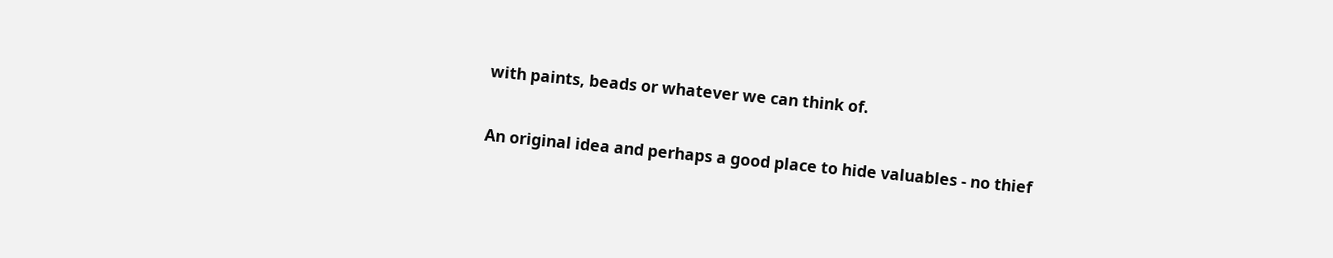with paints, beads or whatever we can think of.

An original idea and perhaps a good place to hide valuables - no thief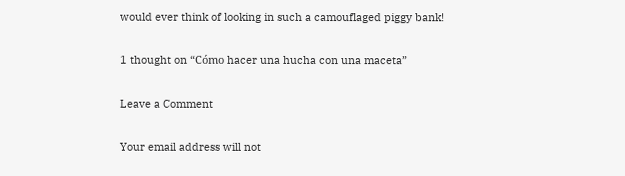would ever think of looking in such a camouflaged piggy bank!

1 thought on “Cómo hacer una hucha con una maceta”

Leave a Comment

Your email address will not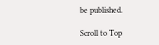be published.

Scroll to Top